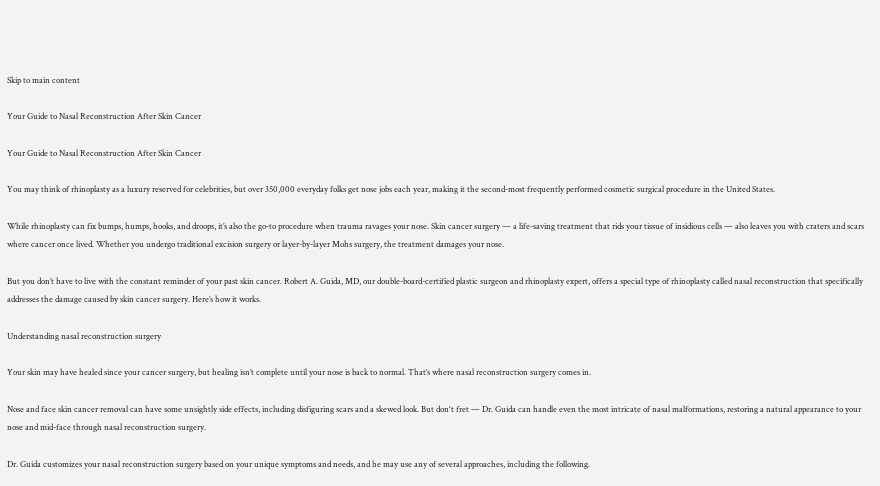Skip to main content

Your Guide to Nasal Reconstruction After Skin Cancer

Your Guide to Nasal Reconstruction After Skin Cancer

You may think of rhinoplasty as a luxury reserved for celebrities, but over 350,000 everyday folks get nose jobs each year, making it the second-most frequently performed cosmetic surgical procedure in the United States.

While rhinoplasty can fix bumps, humps, hooks, and droops, it’s also the go-to procedure when trauma ravages your nose. Skin cancer surgery — a life-saving treatment that rids your tissue of insidious cells — also leaves you with craters and scars where cancer once lived. Whether you undergo traditional excision surgery or layer-by-layer Mohs surgery, the treatment damages your nose.

But you don’t have to live with the constant reminder of your past skin cancer. Robert A. Guida, MD, our double-board-certified plastic surgeon and rhinoplasty expert, offers a special type of rhinoplasty called nasal reconstruction that specifically addresses the damage caused by skin cancer surgery. Here’s how it works.

Understanding nasal reconstruction surgery

Your skin may have healed since your cancer surgery, but healing isn’t complete until your nose is back to normal. That’s where nasal reconstruction surgery comes in.

Nose and face skin cancer removal can have some unsightly side effects, including disfiguring scars and a skewed look. But don't fret — Dr. Guida can handle even the most intricate of nasal malformations, restoring a natural appearance to your nose and mid-face through nasal reconstruction surgery.

Dr. Guida customizes your nasal reconstruction surgery based on your unique symptoms and needs, and he may use any of several approaches, including the following.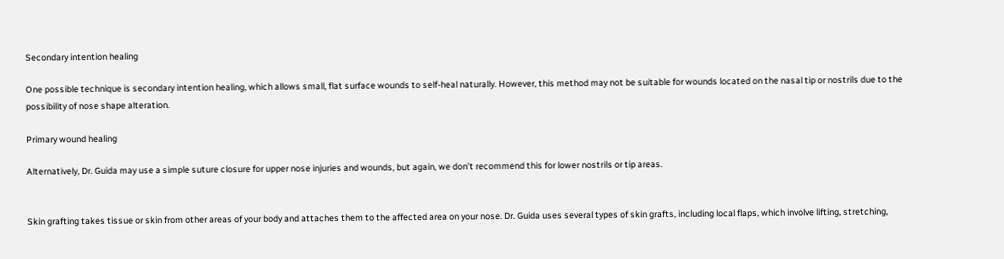Secondary intention healing

One possible technique is secondary intention healing, which allows small, flat surface wounds to self-heal naturally. However, this method may not be suitable for wounds located on the nasal tip or nostrils due to the possibility of nose shape alteration.

Primary wound healing

Alternatively, Dr. Guida may use a simple suture closure for upper nose injuries and wounds, but again, we don’t recommend this for lower nostrils or tip areas.


Skin grafting takes tissue or skin from other areas of your body and attaches them to the affected area on your nose. Dr. Guida uses several types of skin grafts, including local flaps, which involve lifting, stretching,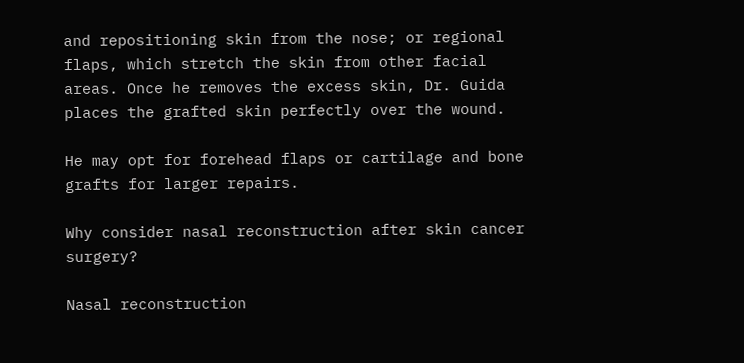and repositioning skin from the nose; or regional flaps, which stretch the skin from other facial areas. Once he removes the excess skin, Dr. Guida places the grafted skin perfectly over the wound.

He may opt for forehead flaps or cartilage and bone grafts for larger repairs.

Why consider nasal reconstruction after skin cancer surgery?

Nasal reconstruction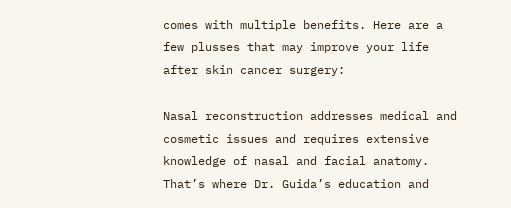comes with multiple benefits. Here are a few plusses that may improve your life after skin cancer surgery:

Nasal reconstruction addresses medical and cosmetic issues and requires extensive knowledge of nasal and facial anatomy. That’s where Dr. Guida’s education and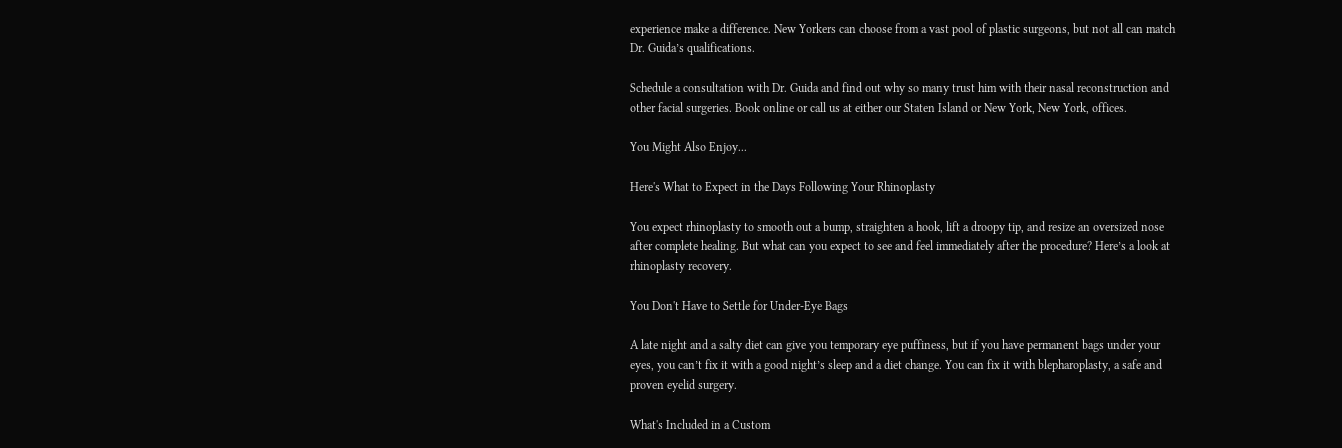experience make a difference. New Yorkers can choose from a vast pool of plastic surgeons, but not all can match Dr. Guida’s qualifications.

Schedule a consultation with Dr. Guida and find out why so many trust him with their nasal reconstruction and other facial surgeries. Book online or call us at either our Staten Island or New York, New York, offices.

You Might Also Enjoy...

Here's What to Expect in the Days Following Your Rhinoplasty

You expect rhinoplasty to smooth out a bump, straighten a hook, lift a droopy tip, and resize an oversized nose after complete healing. But what can you expect to see and feel immediately after the procedure? Here’s a look at rhinoplasty recovery.

You Don't Have to Settle for Under-Eye Bags

A late night and a salty diet can give you temporary eye puffiness, but if you have permanent bags under your eyes, you can’t fix it with a good night’s sleep and a diet change. You can fix it with blepharoplasty, a safe and proven eyelid surgery.

What's Included in a Custom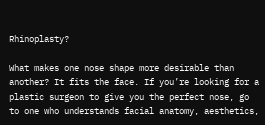Rhinoplasty?

What makes one nose shape more desirable than another? It fits the face. If you’re looking for a plastic surgeon to give you the perfect nose, go to one who understands facial anatomy, aesthetics,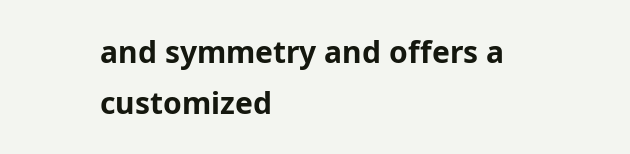and symmetry and offers a customized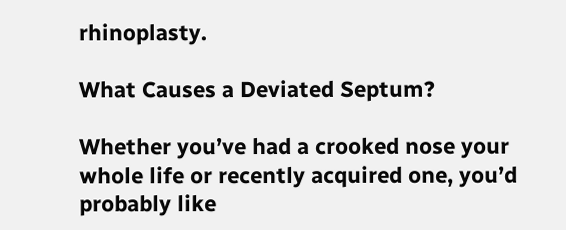rhinoplasty.

What Causes a Deviated Septum?

Whether you’ve had a crooked nose your whole life or recently acquired one, you’d probably like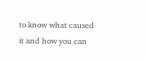to know what caused it and how you can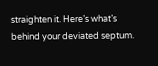straighten it. Here’s what’s behind your deviated septum.